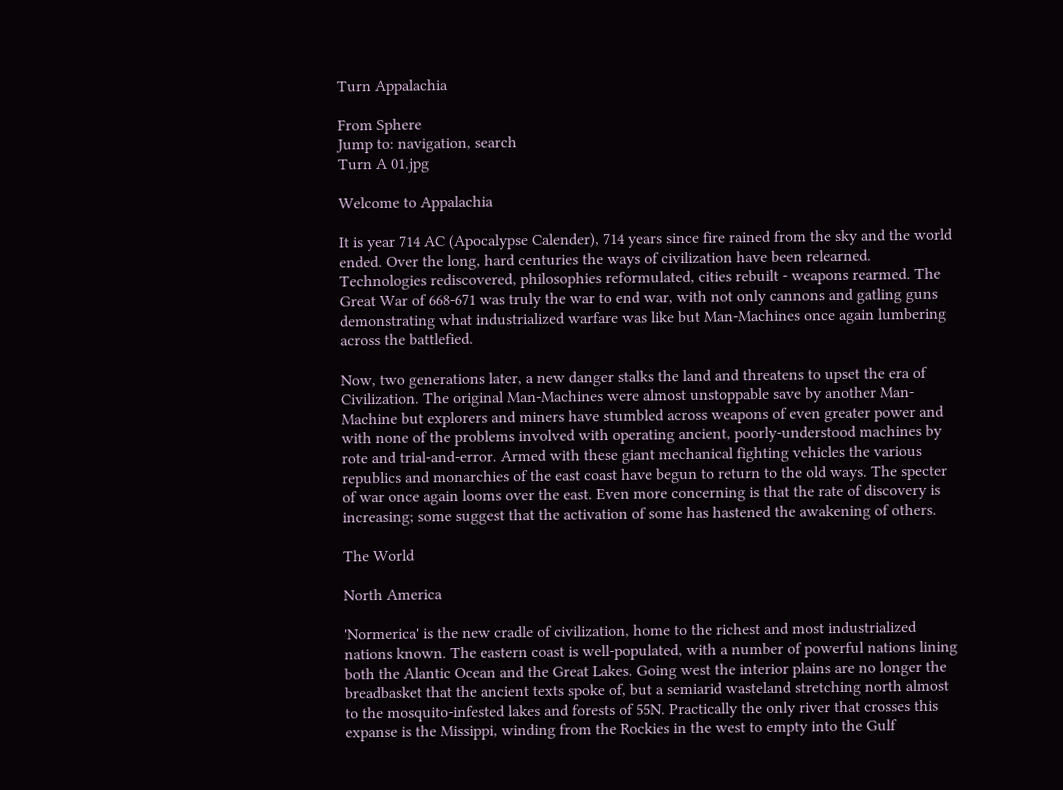Turn Appalachia

From Sphere
Jump to: navigation, search
Turn A 01.jpg

Welcome to Appalachia

It is year 714 AC (Apocalypse Calender), 714 years since fire rained from the sky and the world ended. Over the long, hard centuries the ways of civilization have been relearned. Technologies rediscovered, philosophies reformulated, cities rebuilt - weapons rearmed. The Great War of 668-671 was truly the war to end war, with not only cannons and gatling guns demonstrating what industrialized warfare was like but Man-Machines once again lumbering across the battlefied.

Now, two generations later, a new danger stalks the land and threatens to upset the era of Civilization. The original Man-Machines were almost unstoppable save by another Man-Machine but explorers and miners have stumbled across weapons of even greater power and with none of the problems involved with operating ancient, poorly-understood machines by rote and trial-and-error. Armed with these giant mechanical fighting vehicles the various republics and monarchies of the east coast have begun to return to the old ways. The specter of war once again looms over the east. Even more concerning is that the rate of discovery is increasing; some suggest that the activation of some has hastened the awakening of others.

The World

North America

'Normerica' is the new cradle of civilization, home to the richest and most industrialized nations known. The eastern coast is well-populated, with a number of powerful nations lining both the Alantic Ocean and the Great Lakes. Going west the interior plains are no longer the breadbasket that the ancient texts spoke of, but a semiarid wasteland stretching north almost to the mosquito-infested lakes and forests of 55N. Practically the only river that crosses this expanse is the Missippi, winding from the Rockies in the west to empty into the Gulf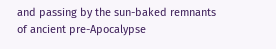and passing by the sun-baked remnants of ancient pre-Apocalypse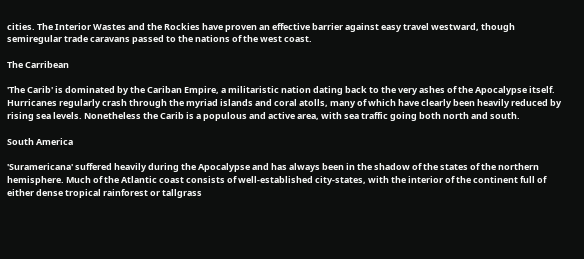cities. The Interior Wastes and the Rockies have proven an effective barrier against easy travel westward, though semiregular trade caravans passed to the nations of the west coast.

The Carribean

'The Carib' is dominated by the Cariban Empire, a militaristic nation dating back to the very ashes of the Apocalypse itself. Hurricanes regularly crash through the myriad islands and coral atolls, many of which have clearly been heavily reduced by rising sea levels. Nonetheless the Carib is a populous and active area, with sea traffic going both north and south.

South America

'Suramericana' suffered heavily during the Apocalypse and has always been in the shadow of the states of the northern hemisphere. Much of the Atlantic coast consists of well-established city-states, with the interior of the continent full of either dense tropical rainforest or tallgrass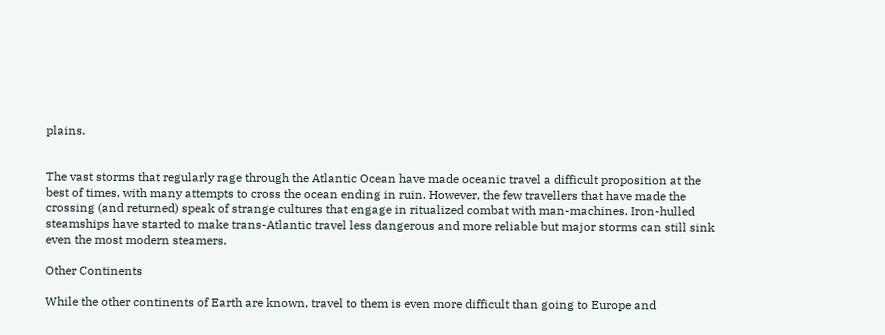plains.


The vast storms that regularly rage through the Atlantic Ocean have made oceanic travel a difficult proposition at the best of times, with many attempts to cross the ocean ending in ruin. However, the few travellers that have made the crossing (and returned) speak of strange cultures that engage in ritualized combat with man-machines. Iron-hulled steamships have started to make trans-Atlantic travel less dangerous and more reliable but major storms can still sink even the most modern steamers.

Other Continents

While the other continents of Earth are known, travel to them is even more difficult than going to Europe and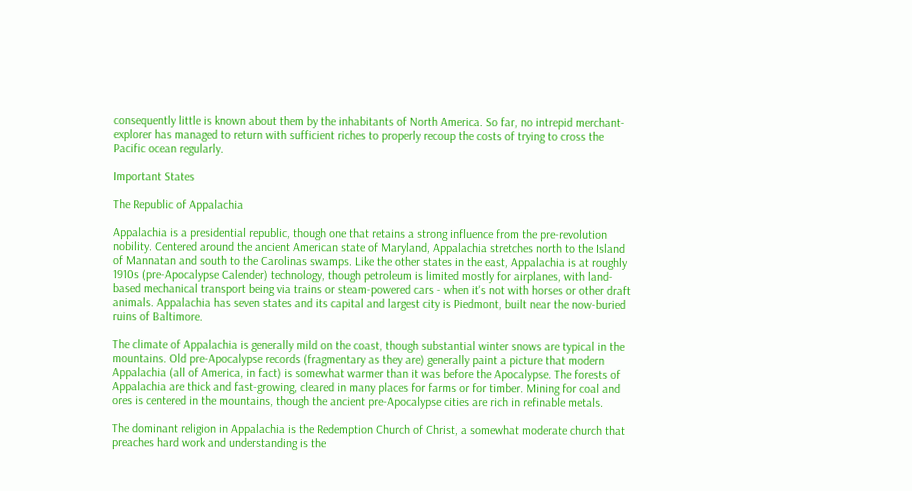consequently little is known about them by the inhabitants of North America. So far, no intrepid merchant-explorer has managed to return with sufficient riches to properly recoup the costs of trying to cross the Pacific ocean regularly.

Important States

The Republic of Appalachia

Appalachia is a presidential republic, though one that retains a strong influence from the pre-revolution nobility. Centered around the ancient American state of Maryland, Appalachia stretches north to the Island of Mannatan and south to the Carolinas swamps. Like the other states in the east, Appalachia is at roughly 1910s (pre-Apocalypse Calender) technology, though petroleum is limited mostly for airplanes, with land-based mechanical transport being via trains or steam-powered cars - when it's not with horses or other draft animals. Appalachia has seven states and its capital and largest city is Piedmont, built near the now-buried ruins of Baltimore.

The climate of Appalachia is generally mild on the coast, though substantial winter snows are typical in the mountains. Old pre-Apocalypse records (fragmentary as they are) generally paint a picture that modern Appalachia (all of America, in fact) is somewhat warmer than it was before the Apocalypse. The forests of Appalachia are thick and fast-growing, cleared in many places for farms or for timber. Mining for coal and ores is centered in the mountains, though the ancient pre-Apocalypse cities are rich in refinable metals.

The dominant religion in Appalachia is the Redemption Church of Christ, a somewhat moderate church that preaches hard work and understanding is the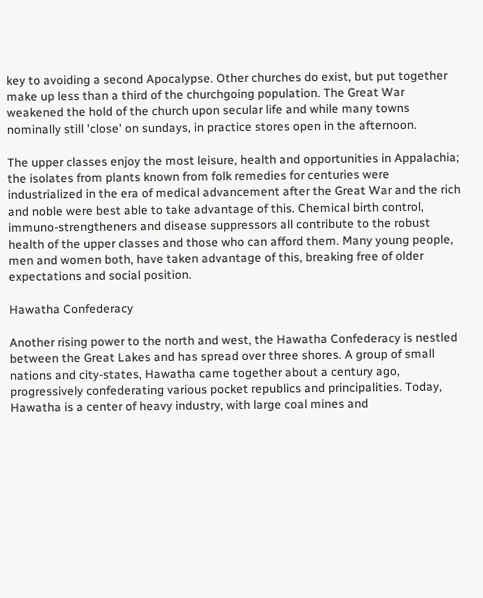key to avoiding a second Apocalypse. Other churches do exist, but put together make up less than a third of the churchgoing population. The Great War weakened the hold of the church upon secular life and while many towns nominally still 'close' on sundays, in practice stores open in the afternoon.

The upper classes enjoy the most leisure, health and opportunities in Appalachia; the isolates from plants known from folk remedies for centuries were industrialized in the era of medical advancement after the Great War and the rich and noble were best able to take advantage of this. Chemical birth control, immuno-strengtheners and disease suppressors all contribute to the robust health of the upper classes and those who can afford them. Many young people, men and women both, have taken advantage of this, breaking free of older expectations and social position.

Hawatha Confederacy

Another rising power to the north and west, the Hawatha Confederacy is nestled between the Great Lakes and has spread over three shores. A group of small nations and city-states, Hawatha came together about a century ago, progressively confederating various pocket republics and principalities. Today, Hawatha is a center of heavy industry, with large coal mines and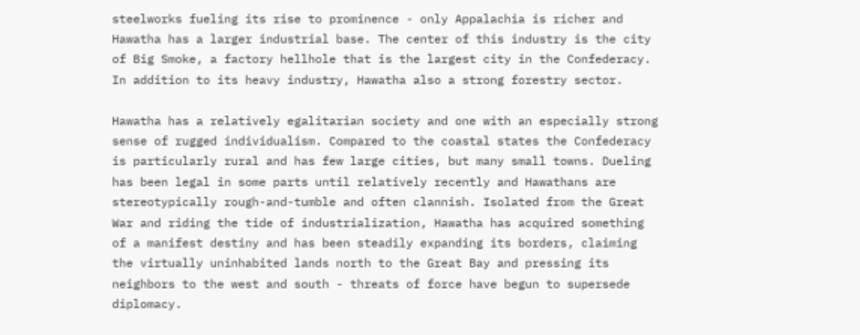steelworks fueling its rise to prominence - only Appalachia is richer and Hawatha has a larger industrial base. The center of this industry is the city of Big Smoke, a factory hellhole that is the largest city in the Confederacy. In addition to its heavy industry, Hawatha also a strong forestry sector.

Hawatha has a relatively egalitarian society and one with an especially strong sense of rugged individualism. Compared to the coastal states the Confederacy is particularly rural and has few large cities, but many small towns. Dueling has been legal in some parts until relatively recently and Hawathans are stereotypically rough-and-tumble and often clannish. Isolated from the Great War and riding the tide of industrialization, Hawatha has acquired something of a manifest destiny and has been steadily expanding its borders, claiming the virtually uninhabited lands north to the Great Bay and pressing its neighbors to the west and south - threats of force have begun to supersede diplomacy.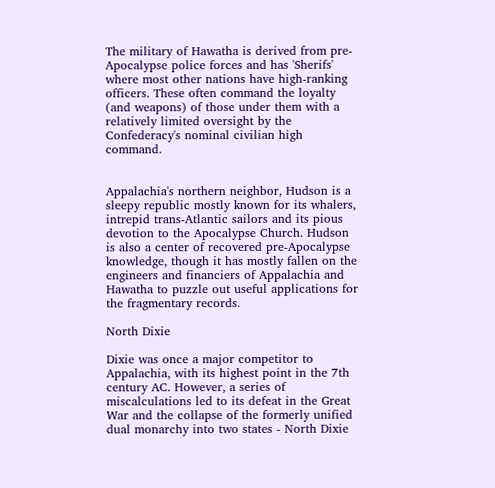The military of Hawatha is derived from pre-Apocalypse police forces and has 'Sherifs' where most other nations have high-ranking officers. These often command the loyalty (and weapons) of those under them with a relatively limited oversight by the Confederacy's nominal civilian high command.


Appalachia's northern neighbor, Hudson is a sleepy republic mostly known for its whalers, intrepid trans-Atlantic sailors and its pious devotion to the Apocalypse Church. Hudson is also a center of recovered pre-Apocalypse knowledge, though it has mostly fallen on the engineers and financiers of Appalachia and Hawatha to puzzle out useful applications for the fragmentary records.

North Dixie

Dixie was once a major competitor to Appalachia, with its highest point in the 7th century AC. However, a series of miscalculations led to its defeat in the Great War and the collapse of the formerly unified dual monarchy into two states - North Dixie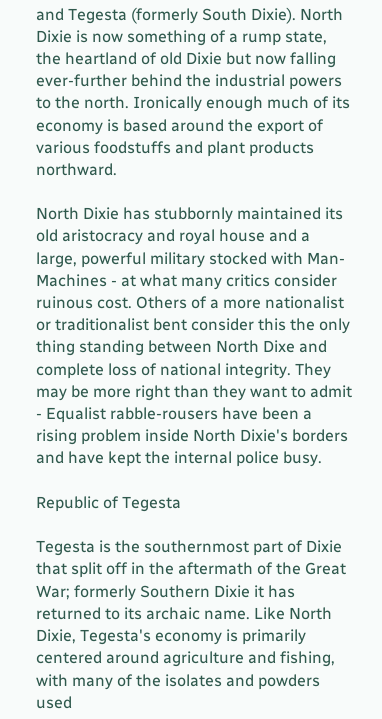and Tegesta (formerly South Dixie). North Dixie is now something of a rump state, the heartland of old Dixie but now falling ever-further behind the industrial powers to the north. Ironically enough much of its economy is based around the export of various foodstuffs and plant products northward.

North Dixie has stubbornly maintained its old aristocracy and royal house and a large, powerful military stocked with Man-Machines - at what many critics consider ruinous cost. Others of a more nationalist or traditionalist bent consider this the only thing standing between North Dixe and complete loss of national integrity. They may be more right than they want to admit - Equalist rabble-rousers have been a rising problem inside North Dixie's borders and have kept the internal police busy.

Republic of Tegesta

Tegesta is the southernmost part of Dixie that split off in the aftermath of the Great War; formerly Southern Dixie it has returned to its archaic name. Like North Dixie, Tegesta's economy is primarily centered around agriculture and fishing, with many of the isolates and powders used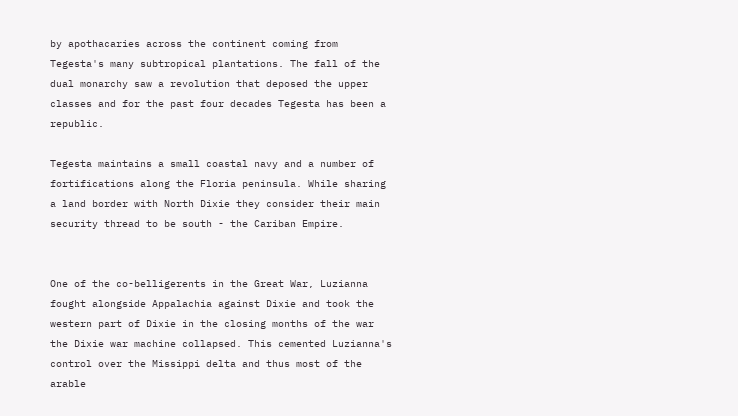by apothacaries across the continent coming from Tegesta's many subtropical plantations. The fall of the dual monarchy saw a revolution that deposed the upper classes and for the past four decades Tegesta has been a republic.

Tegesta maintains a small coastal navy and a number of fortifications along the Floria peninsula. While sharing a land border with North Dixie they consider their main security thread to be south - the Cariban Empire.


One of the co-belligerents in the Great War, Luzianna fought alongside Appalachia against Dixie and took the western part of Dixie in the closing months of the war the Dixie war machine collapsed. This cemented Luzianna's control over the Missippi delta and thus most of the arable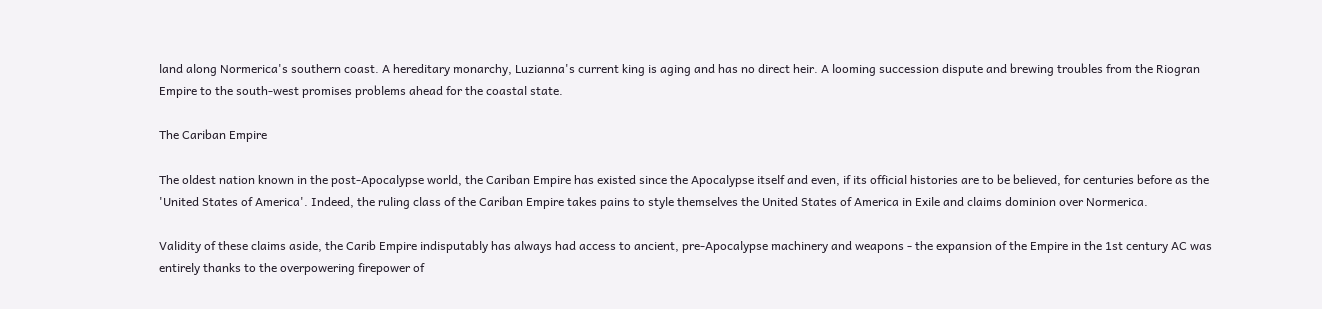land along Normerica's southern coast. A hereditary monarchy, Luzianna's current king is aging and has no direct heir. A looming succession dispute and brewing troubles from the Riogran Empire to the south-west promises problems ahead for the coastal state.

The Cariban Empire

The oldest nation known in the post-Apocalypse world, the Cariban Empire has existed since the Apocalypse itself and even, if its official histories are to be believed, for centuries before as the 'United States of America'. Indeed, the ruling class of the Cariban Empire takes pains to style themselves the United States of America in Exile and claims dominion over Normerica.

Validity of these claims aside, the Carib Empire indisputably has always had access to ancient, pre-Apocalypse machinery and weapons - the expansion of the Empire in the 1st century AC was entirely thanks to the overpowering firepower of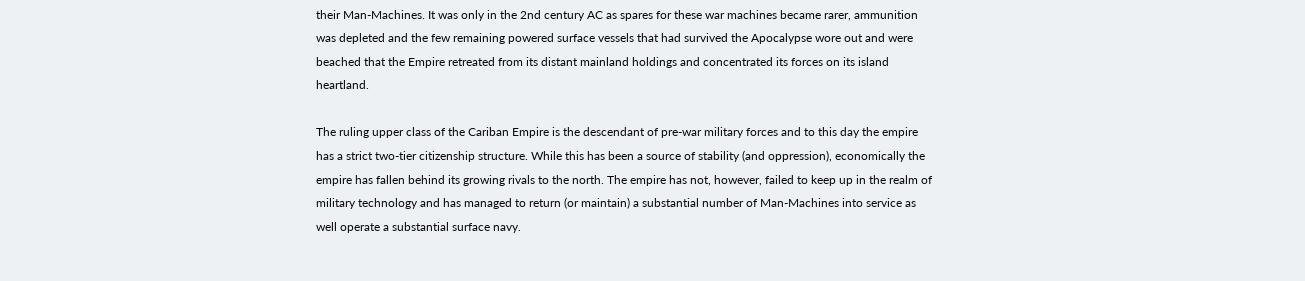their Man-Machines. It was only in the 2nd century AC as spares for these war machines became rarer, ammunition was depleted and the few remaining powered surface vessels that had survived the Apocalypse wore out and were beached that the Empire retreated from its distant mainland holdings and concentrated its forces on its island heartland.

The ruling upper class of the Cariban Empire is the descendant of pre-war military forces and to this day the empire has a strict two-tier citizenship structure. While this has been a source of stability (and oppression), economically the empire has fallen behind its growing rivals to the north. The empire has not, however, failed to keep up in the realm of military technology and has managed to return (or maintain) a substantial number of Man-Machines into service as well operate a substantial surface navy.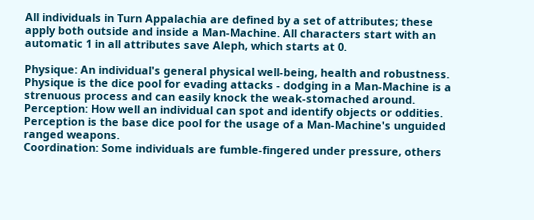All individuals in Turn Appalachia are defined by a set of attributes; these apply both outside and inside a Man-Machine. All characters start with an automatic 1 in all attributes save Aleph, which starts at 0.

Physique: An individual's general physical well-being, health and robustness. Physique is the dice pool for evading attacks - dodging in a Man-Machine is a strenuous process and can easily knock the weak-stomached around.
Perception: How well an individual can spot and identify objects or oddities. Perception is the base dice pool for the usage of a Man-Machine's unguided ranged weapons.
Coordination: Some individuals are fumble-fingered under pressure, others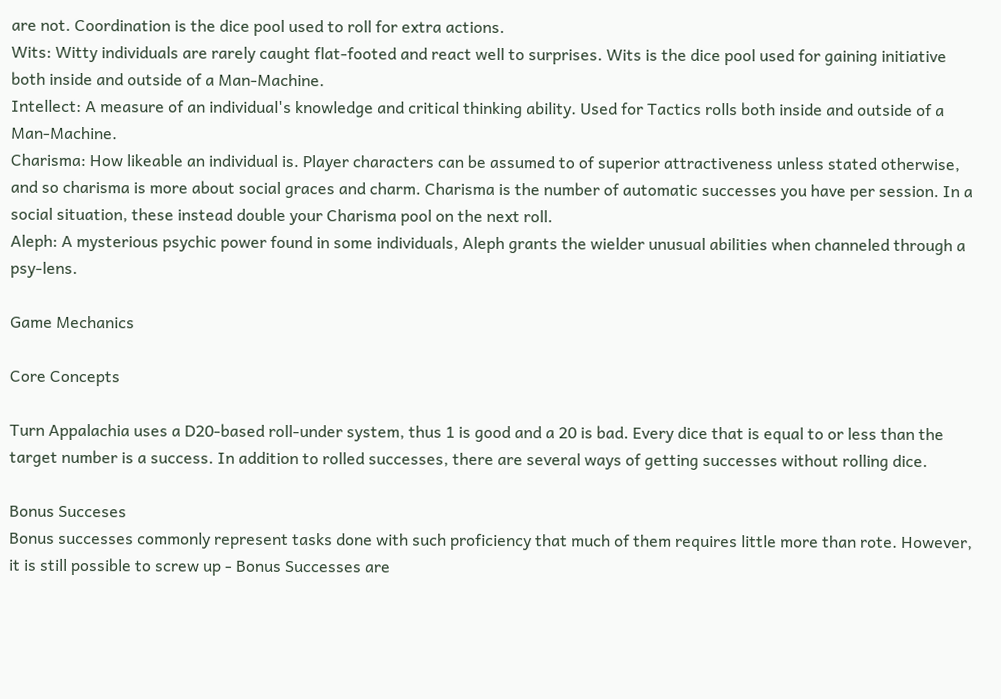are not. Coordination is the dice pool used to roll for extra actions.
Wits: Witty individuals are rarely caught flat-footed and react well to surprises. Wits is the dice pool used for gaining initiative both inside and outside of a Man-Machine.
Intellect: A measure of an individual's knowledge and critical thinking ability. Used for Tactics rolls both inside and outside of a Man-Machine.
Charisma: How likeable an individual is. Player characters can be assumed to of superior attractiveness unless stated otherwise, and so charisma is more about social graces and charm. Charisma is the number of automatic successes you have per session. In a social situation, these instead double your Charisma pool on the next roll.
Aleph: A mysterious psychic power found in some individuals, Aleph grants the wielder unusual abilities when channeled through a psy-lens.

Game Mechanics

Core Concepts

Turn Appalachia uses a D20-based roll-under system, thus 1 is good and a 20 is bad. Every dice that is equal to or less than the target number is a success. In addition to rolled successes, there are several ways of getting successes without rolling dice.

Bonus Succeses
Bonus successes commonly represent tasks done with such proficiency that much of them requires little more than rote. However, it is still possible to screw up - Bonus Successes are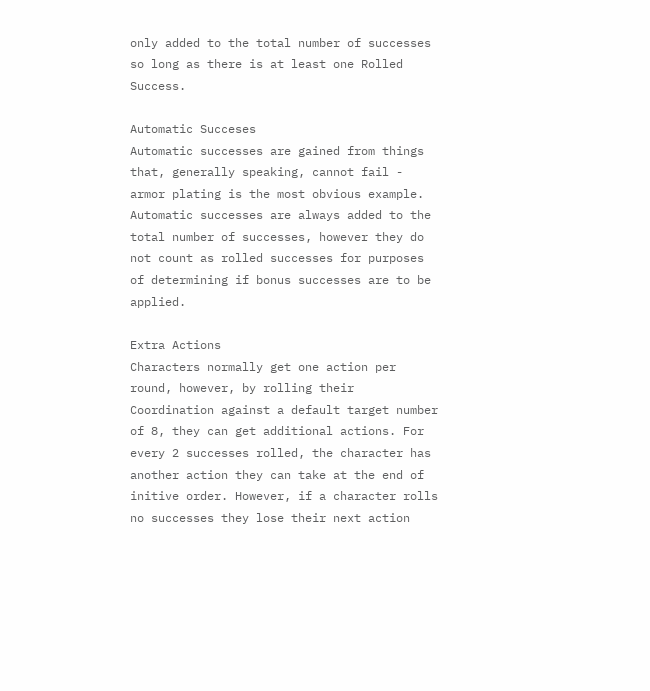only added to the total number of successes so long as there is at least one Rolled Success.

Automatic Succeses
Automatic successes are gained from things that, generally speaking, cannot fail - armor plating is the most obvious example. Automatic successes are always added to the total number of successes, however they do not count as rolled successes for purposes of determining if bonus successes are to be applied.

Extra Actions
Characters normally get one action per round, however, by rolling their Coordination against a default target number of 8, they can get additional actions. For every 2 successes rolled, the character has another action they can take at the end of initive order. However, if a character rolls no successes they lose their next action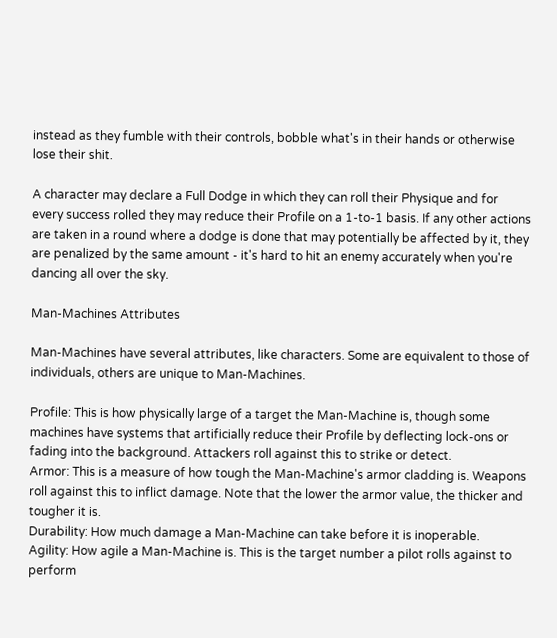instead as they fumble with their controls, bobble what's in their hands or otherwise lose their shit.

A character may declare a Full Dodge in which they can roll their Physique and for every success rolled they may reduce their Profile on a 1-to-1 basis. If any other actions are taken in a round where a dodge is done that may potentially be affected by it, they are penalized by the same amount - it's hard to hit an enemy accurately when you're dancing all over the sky.

Man-Machines Attributes

Man-Machines have several attributes, like characters. Some are equivalent to those of individuals, others are unique to Man-Machines.

Profile: This is how physically large of a target the Man-Machine is, though some machines have systems that artificially reduce their Profile by deflecting lock-ons or fading into the background. Attackers roll against this to strike or detect.
Armor: This is a measure of how tough the Man-Machine's armor cladding is. Weapons roll against this to inflict damage. Note that the lower the armor value, the thicker and tougher it is.
Durability: How much damage a Man-Machine can take before it is inoperable.
Agility: How agile a Man-Machine is. This is the target number a pilot rolls against to perform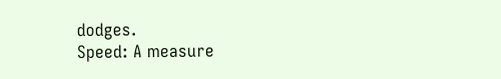dodges.
Speed: A measure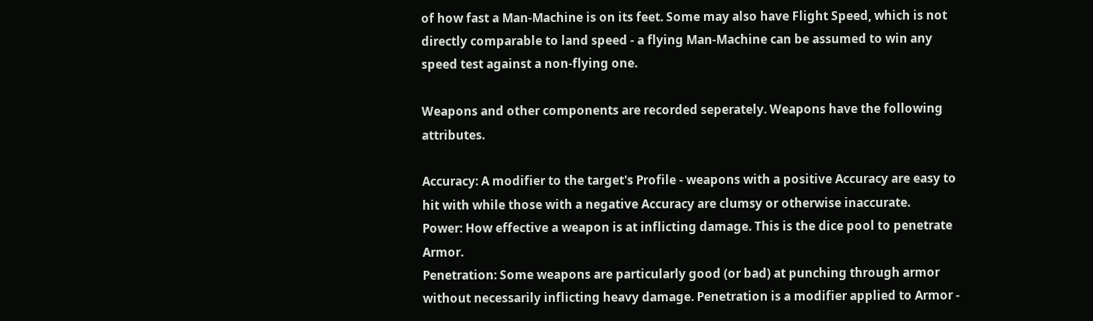of how fast a Man-Machine is on its feet. Some may also have Flight Speed, which is not directly comparable to land speed - a flying Man-Machine can be assumed to win any speed test against a non-flying one.

Weapons and other components are recorded seperately. Weapons have the following attributes.

Accuracy: A modifier to the target's Profile - weapons with a positive Accuracy are easy to hit with while those with a negative Accuracy are clumsy or otherwise inaccurate.
Power: How effective a weapon is at inflicting damage. This is the dice pool to penetrate Armor.
Penetration: Some weapons are particularly good (or bad) at punching through armor without necessarily inflicting heavy damage. Penetration is a modifier applied to Armor -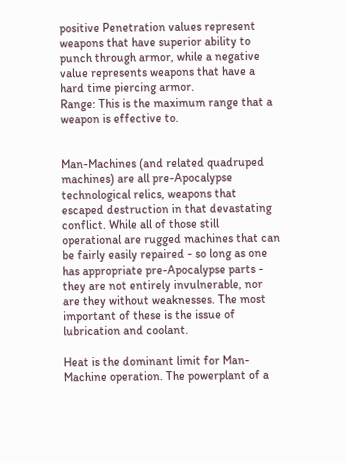positive Penetration values represent weapons that have superior ability to punch through armor, while a negative value represents weapons that have a hard time piercing armor.
Range: This is the maximum range that a weapon is effective to.


Man-Machines (and related quadruped machines) are all pre-Apocalypse technological relics, weapons that escaped destruction in that devastating conflict. While all of those still operational are rugged machines that can be fairly easily repaired - so long as one has appropriate pre-Apocalypse parts - they are not entirely invulnerable, nor are they without weaknesses. The most important of these is the issue of lubrication and coolant.

Heat is the dominant limit for Man-Machine operation. The powerplant of a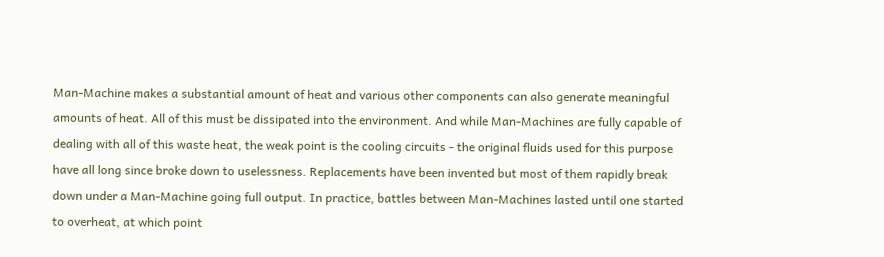Man-Machine makes a substantial amount of heat and various other components can also generate meaningful amounts of heat. All of this must be dissipated into the environment. And while Man-Machines are fully capable of dealing with all of this waste heat, the weak point is the cooling circuits - the original fluids used for this purpose have all long since broke down to uselessness. Replacements have been invented but most of them rapidly break down under a Man-Machine going full output. In practice, battles between Man-Machines lasted until one started to overheat, at which point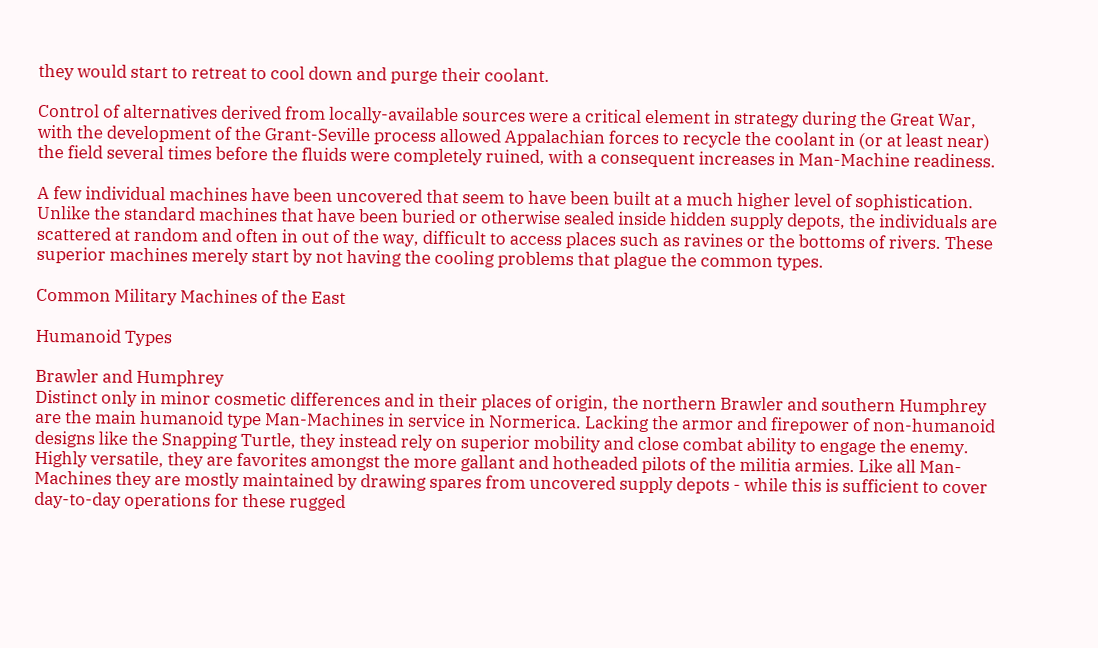they would start to retreat to cool down and purge their coolant.

Control of alternatives derived from locally-available sources were a critical element in strategy during the Great War, with the development of the Grant-Seville process allowed Appalachian forces to recycle the coolant in (or at least near) the field several times before the fluids were completely ruined, with a consequent increases in Man-Machine readiness.

A few individual machines have been uncovered that seem to have been built at a much higher level of sophistication. Unlike the standard machines that have been buried or otherwise sealed inside hidden supply depots, the individuals are scattered at random and often in out of the way, difficult to access places such as ravines or the bottoms of rivers. These superior machines merely start by not having the cooling problems that plague the common types.

Common Military Machines of the East

Humanoid Types

Brawler and Humphrey
Distinct only in minor cosmetic differences and in their places of origin, the northern Brawler and southern Humphrey are the main humanoid type Man-Machines in service in Normerica. Lacking the armor and firepower of non-humanoid designs like the Snapping Turtle, they instead rely on superior mobility and close combat ability to engage the enemy. Highly versatile, they are favorites amongst the more gallant and hotheaded pilots of the militia armies. Like all Man-Machines they are mostly maintained by drawing spares from uncovered supply depots - while this is sufficient to cover day-to-day operations for these rugged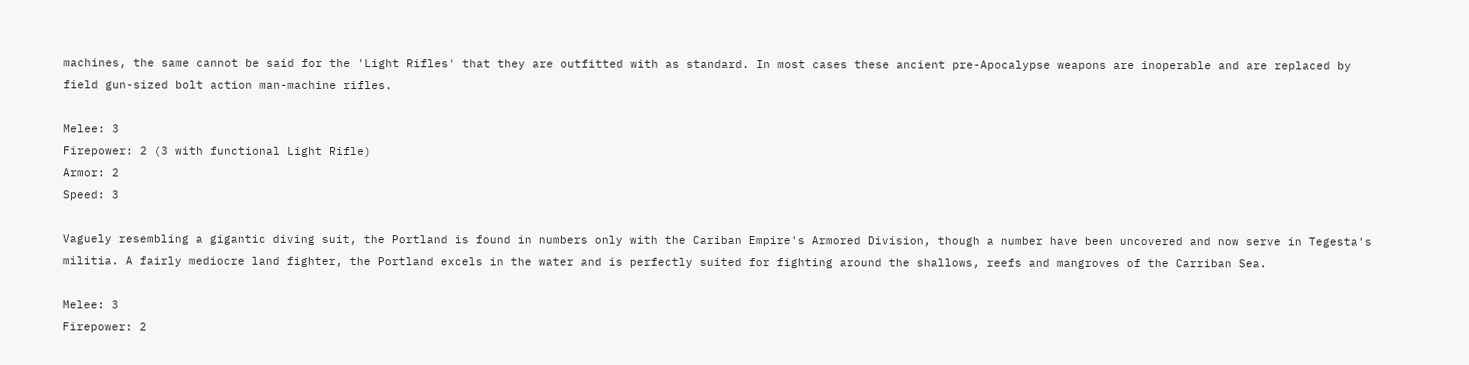machines, the same cannot be said for the 'Light Rifles' that they are outfitted with as standard. In most cases these ancient pre-Apocalypse weapons are inoperable and are replaced by field gun-sized bolt action man-machine rifles.

Melee: 3
Firepower: 2 (3 with functional Light Rifle)
Armor: 2
Speed: 3

Vaguely resembling a gigantic diving suit, the Portland is found in numbers only with the Cariban Empire's Armored Division, though a number have been uncovered and now serve in Tegesta's militia. A fairly mediocre land fighter, the Portland excels in the water and is perfectly suited for fighting around the shallows, reefs and mangroves of the Carriban Sea.

Melee: 3
Firepower: 2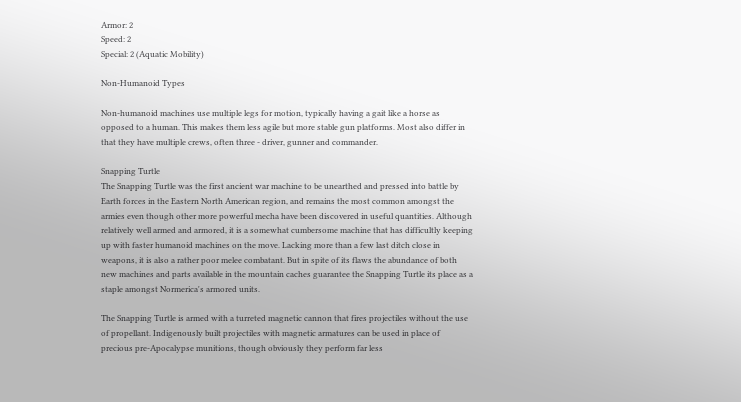Armor: 2
Speed: 2
Special: 2 (Aquatic Mobility)

Non-Humanoid Types

Non-humanoid machines use multiple legs for motion, typically having a gait like a horse as opposed to a human. This makes them less agile but more stable gun platforms. Most also differ in that they have multiple crews, often three - driver, gunner and commander.

Snapping Turtle
The Snapping Turtle was the first ancient war machine to be unearthed and pressed into battle by Earth forces in the Eastern North American region, and remains the most common amongst the armies even though other more powerful mecha have been discovered in useful quantities. Although relatively well armed and armored, it is a somewhat cumbersome machine that has difficultly keeping up with faster humanoid machines on the move. Lacking more than a few last ditch close in weapons, it is also a rather poor melee combatant. But in spite of its flaws the abundance of both new machines and parts available in the mountain caches guarantee the Snapping Turtle its place as a staple amongst Normerica's armored units.

The Snapping Turtle is armed with a turreted magnetic cannon that fires projectiles without the use of propellant. Indigenously built projectiles with magnetic armatures can be used in place of precious pre-Apocalypse munitions, though obviously they perform far less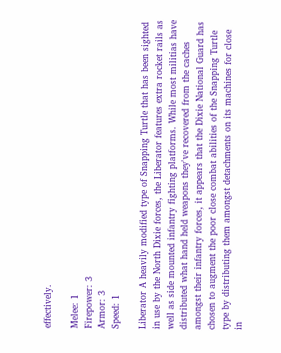effectively.

Melee: 1
Firepower: 3
Armor: 3
Speed: 1

Liberator A heavily modified type of Snapping Turtle that has been sighted in use by the North Dixie forces, the Liberator features extra rocket rails as well as side mounted infantry fighting platforms. While most militias have distributed what hand held weapons they've recovered from the caches amongst their infantry forces, it appears that the Dixie National Guard has chosen to augment the poor close combat abilities of the Snapping Turtle type by distributing them amongst detachments on its machines for close in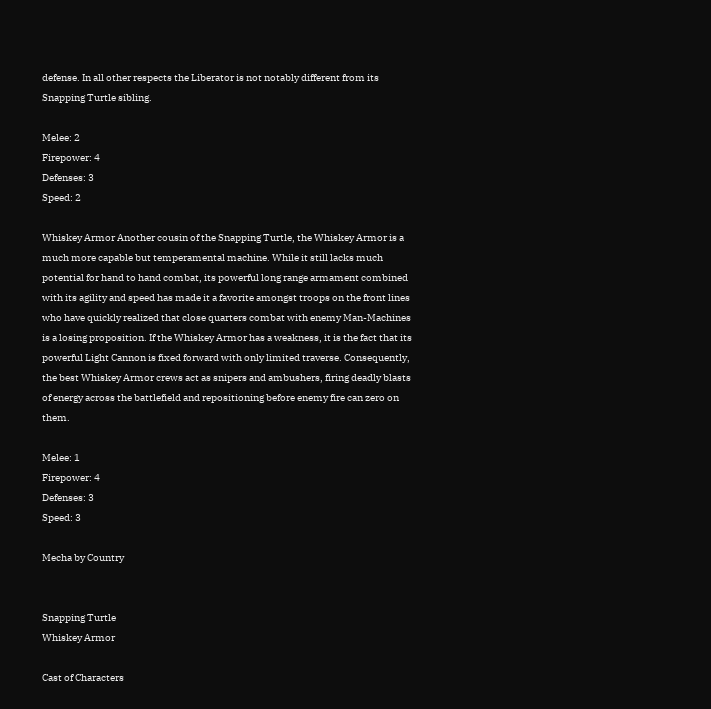defense. In all other respects the Liberator is not notably different from its Snapping Turtle sibling.

Melee: 2
Firepower: 4
Defenses: 3
Speed: 2

Whiskey Armor Another cousin of the Snapping Turtle, the Whiskey Armor is a much more capable but temperamental machine. While it still lacks much potential for hand to hand combat, its powerful long range armament combined with its agility and speed has made it a favorite amongst troops on the front lines who have quickly realized that close quarters combat with enemy Man-Machines is a losing proposition. If the Whiskey Armor has a weakness, it is the fact that its powerful Light Cannon is fixed forward with only limited traverse. Consequently, the best Whiskey Armor crews act as snipers and ambushers, firing deadly blasts of energy across the battlefield and repositioning before enemy fire can zero on them.

Melee: 1
Firepower: 4
Defenses: 3
Speed: 3

Mecha by Country


Snapping Turtle
Whiskey Armor

Cast of Characters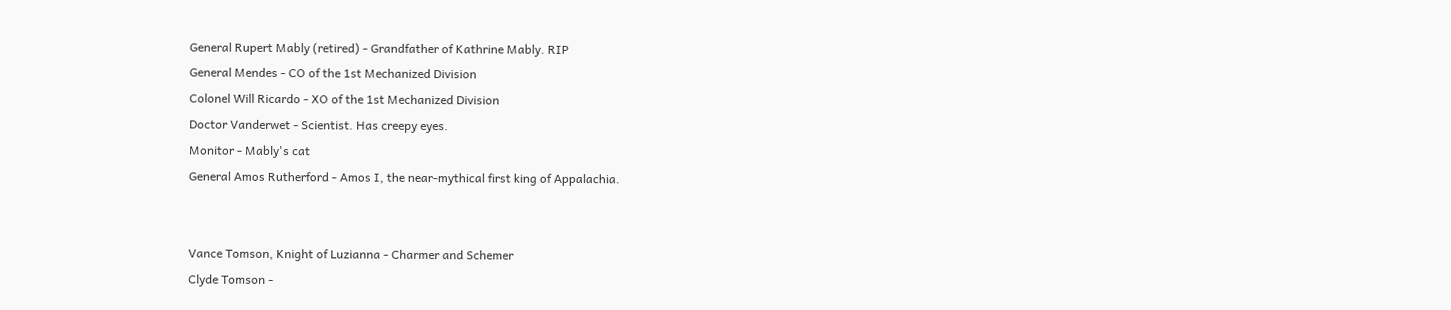General Rupert Mably (retired) - Grandfather of Kathrine Mably. RIP
General Mendes - CO of the 1st Mechanized Division
Colonel Will Ricardo - XO of the 1st Mechanized Division
Doctor Vanderwet - Scientist. Has creepy eyes.
Monitor - Mably's cat
General Amos Rutherford - Amos I, the near-mythical first king of Appalachia.


Vance Tomson, Knight of Luzianna - Charmer and Schemer
Clyde Tomson -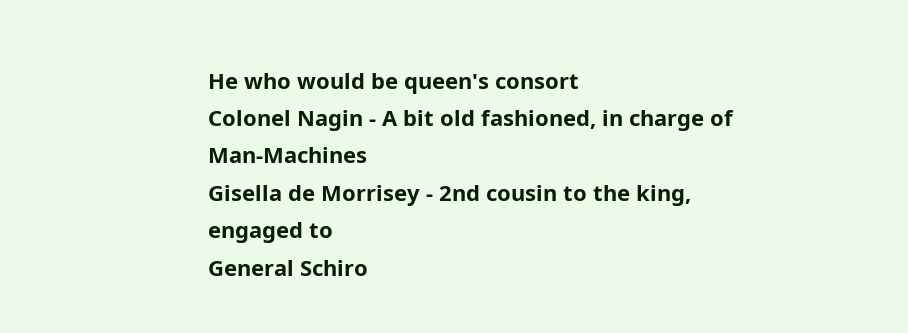He who would be queen's consort
Colonel Nagin - A bit old fashioned, in charge of Man-Machines
Gisella de Morrisey - 2nd cousin to the king, engaged to
General Schiro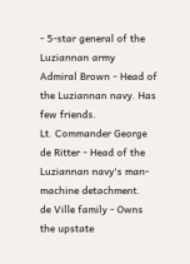- 5-star general of the Luziannan army
Admiral Brown - Head of the Luziannan navy. Has few friends.
Lt. Commander George de Ritter - Head of the Luziannan navy's man-machine detachment.
de Ville family - Owns the upstate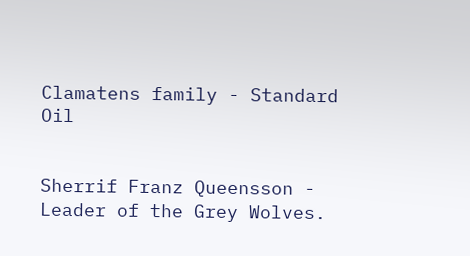Clamatens family - Standard Oil


Sherrif Franz Queensson - Leader of the Grey Wolves.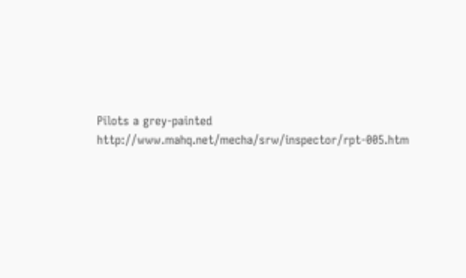Pilots a grey-painted http://www.mahq.net/mecha/srw/inspector/rpt-005.htm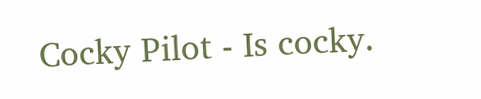Cocky Pilot - Is cocky.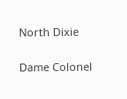North Dixie

Dame Colonel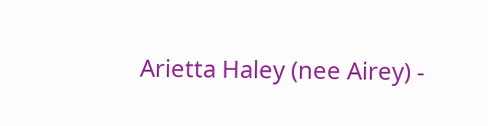Arietta Haley (nee Airey) -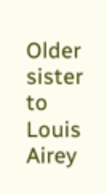Older sister to Louis Airey